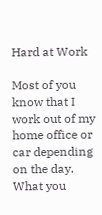Hard at Work

Most of you know that I work out of my home office or car depending on the day. What you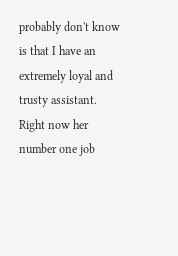probably don't know is that I have an extremely loyal and trusty assistant. Right now her number one job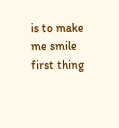is to make me smile first thing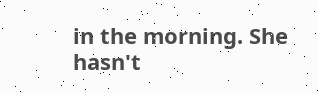in the morning. She hasn't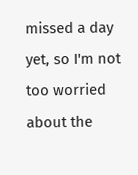missed a day yet, so I'm not too worried about the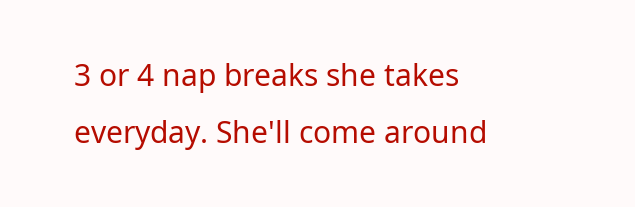3 or 4 nap breaks she takes everyday. She'll come around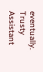eventually. Trusty Assistant